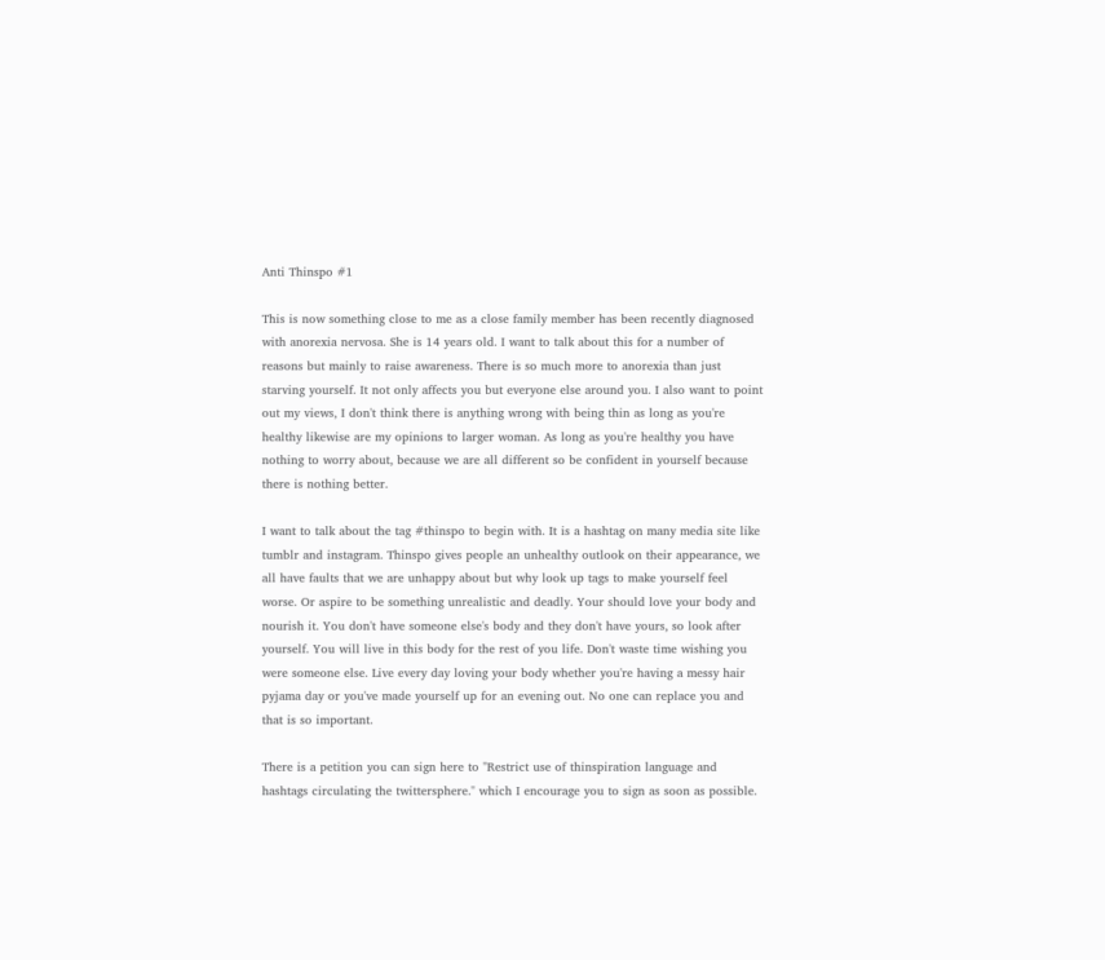Anti Thinspo #1

This is now something close to me as a close family member has been recently diagnosed with anorexia nervosa. She is 14 years old. I want to talk about this for a number of reasons but mainly to raise awareness. There is so much more to anorexia than just starving yourself. It not only affects you but everyone else around you. I also want to point out my views, I don't think there is anything wrong with being thin as long as you're healthy likewise are my opinions to larger woman. As long as you're healthy you have nothing to worry about, because we are all different so be confident in yourself because there is nothing better.

I want to talk about the tag #thinspo to begin with. It is a hashtag on many media site like tumblr and instagram. Thinspo gives people an unhealthy outlook on their appearance, we all have faults that we are unhappy about but why look up tags to make yourself feel worse. Or aspire to be something unrealistic and deadly. Your should love your body and nourish it. You don't have someone else's body and they don't have yours, so look after yourself. You will live in this body for the rest of you life. Don't waste time wishing you were someone else. Live every day loving your body whether you're having a messy hair pyjama day or you've made yourself up for an evening out. No one can replace you and that is so important.

There is a petition you can sign here to "Restrict use of thinspiration language and hashtags circulating the twittersphere." which I encourage you to sign as soon as possible.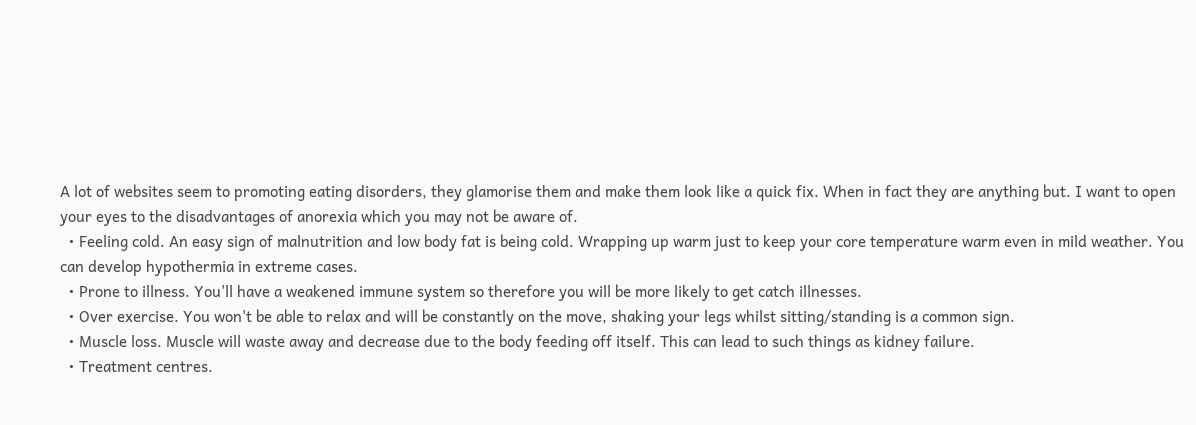A lot of websites seem to promoting eating disorders, they glamorise them and make them look like a quick fix. When in fact they are anything but. I want to open your eyes to the disadvantages of anorexia which you may not be aware of.
  • Feeling cold. An easy sign of malnutrition and low body fat is being cold. Wrapping up warm just to keep your core temperature warm even in mild weather. You can develop hypothermia in extreme cases.
  • Prone to illness. You'll have a weakened immune system so therefore you will be more likely to get catch illnesses.
  • Over exercise. You won't be able to relax and will be constantly on the move, shaking your legs whilst sitting/standing is a common sign.
  • Muscle loss. Muscle will waste away and decrease due to the body feeding off itself. This can lead to such things as kidney failure.
  • Treatment centres.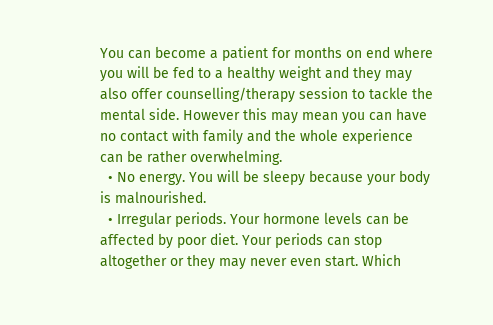You can become a patient for months on end where you will be fed to a healthy weight and they may also offer counselling/therapy session to tackle the mental side. However this may mean you can have no contact with family and the whole experience can be rather overwhelming.
  • No energy. You will be sleepy because your body is malnourished.
  • Irregular periods. Your hormone levels can be affected by poor diet. Your periods can stop altogether or they may never even start. Which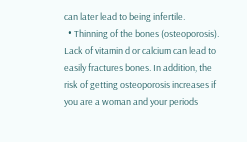can later lead to being infertile.
  • Thinning of the bones (osteoporosis). Lack of vitamin d or calcium can lead to easily fractures bones. In addition, the risk of getting osteoporosis increases if you are a woman and your periods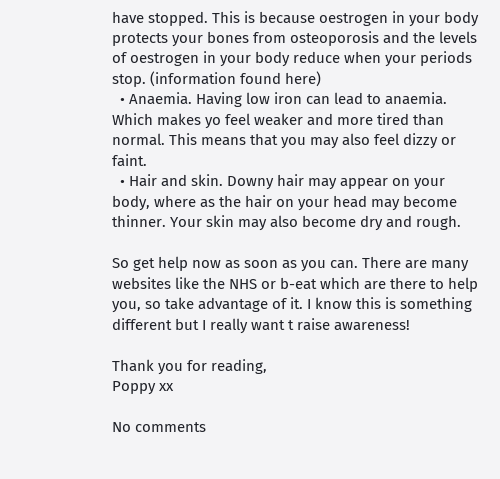have stopped. This is because oestrogen in your body protects your bones from osteoporosis and the levels of oestrogen in your body reduce when your periods stop. (information found here)
  • Anaemia. Having low iron can lead to anaemia. Which makes yo feel weaker and more tired than normal. This means that you may also feel dizzy or faint.
  • Hair and skin. Downy hair may appear on your body, where as the hair on your head may become thinner. Your skin may also become dry and rough.

So get help now as soon as you can. There are many websites like the NHS or b-eat which are there to help you, so take advantage of it. I know this is something different but I really want t raise awareness!

Thank you for reading,
Poppy xx

No comments